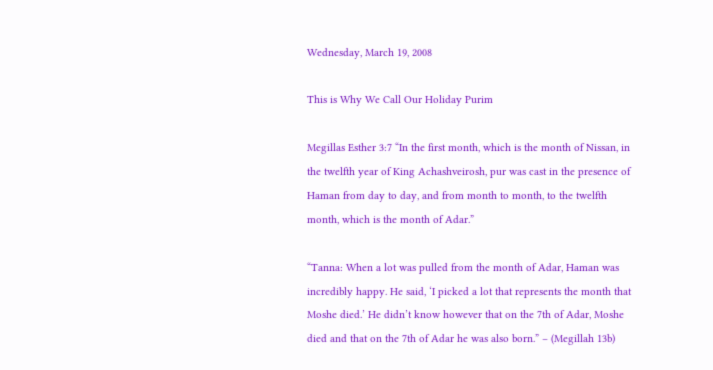Wednesday, March 19, 2008

This is Why We Call Our Holiday Purim

Megillas Esther 3:7 “In the first month, which is the month of Nissan, in the twelfth year of King Achashveirosh, pur was cast in the presence of Haman from day to day, and from month to month, to the twelfth month, which is the month of Adar.”

“Tanna: When a lot was pulled from the month of Adar, Haman was incredibly happy. He said, ‘I picked a lot that represents the month that Moshe died.’ He didn’t know however that on the 7th of Adar, Moshe died and that on the 7th of Adar he was also born.” – (Megillah 13b)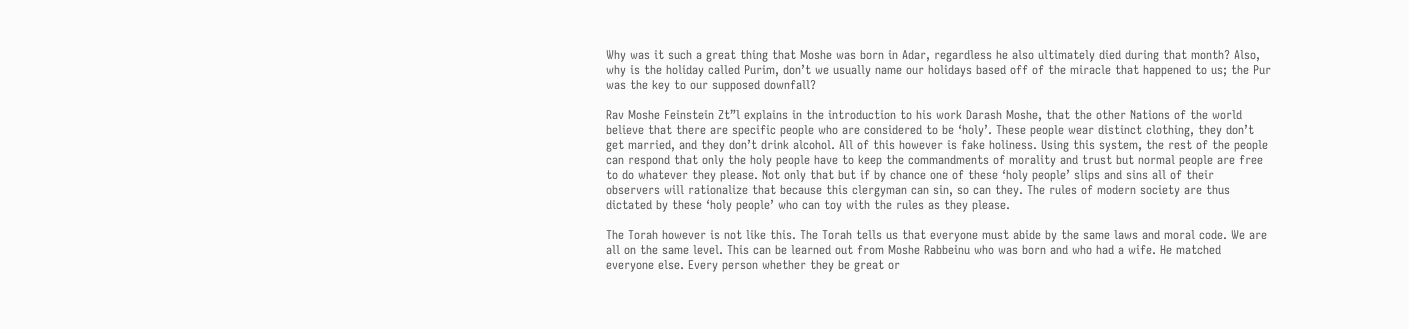Why was it such a great thing that Moshe was born in Adar, regardless he also ultimately died during that month? Also, why is the holiday called Purim, don’t we usually name our holidays based off of the miracle that happened to us; the Pur was the key to our supposed downfall?

Rav Moshe Feinstein Zt”l explains in the introduction to his work Darash Moshe, that the other Nations of the world believe that there are specific people who are considered to be ‘holy’. These people wear distinct clothing, they don’t get married, and they don’t drink alcohol. All of this however is fake holiness. Using this system, the rest of the people can respond that only the holy people have to keep the commandments of morality and trust but normal people are free to do whatever they please. Not only that but if by chance one of these ‘holy people’ slips and sins all of their observers will rationalize that because this clergyman can sin, so can they. The rules of modern society are thus dictated by these ‘holy people’ who can toy with the rules as they please.

The Torah however is not like this. The Torah tells us that everyone must abide by the same laws and moral code. We are all on the same level. This can be learned out from Moshe Rabbeinu who was born and who had a wife. He matched everyone else. Every person whether they be great or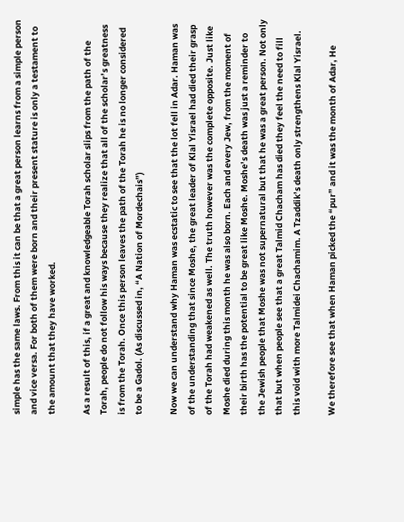simple has the same laws. From this it can be that a great person learns from a simple person and vice versa. For both of them were born and their present stature is only a testament to the amount that they have worked.

As a result of this, if a great and knowledgeable Torah scholar slips from the path of the Torah, people do not follow his ways because they realize that all of the scholar’s greatness is from the Torah. Once this person leaves the path of the Torah he is no longer considered to be a Gadol. (As discussed in, “A Nation of Mordechais”)

Now we can understand why Haman was ecstatic to see that the lot fell in Adar. Haman was of the understanding that since Moshe, the great leader of Klal Yisrael had died their grasp of the Torah had weakened as well. The truth however was the complete opposite. Just like Moshe died during this month he was also born. Each and every Jew, from the moment of their birth has the potential to be great like Moshe. Moshe’s death was just a reminder to the Jewish people that Moshe was not supernatural but that he was a great person. Not only that but when people see that a great Talmid Chacham has died they feel the need to fill this void with more Talmidei Chachamim. A Tzaddik’s death only strengthens Klal Yisrael.

We therefore see that when Haman picked the “pur” and it was the month of Adar, He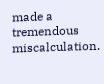made a tremendous miscalculation.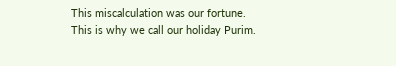This miscalculation was our fortune. This is why we call our holiday Purim.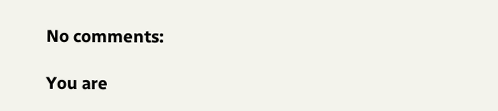No comments:

You are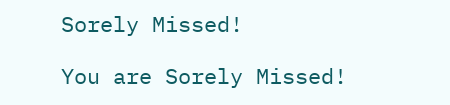Sorely Missed!

You are Sorely Missed!